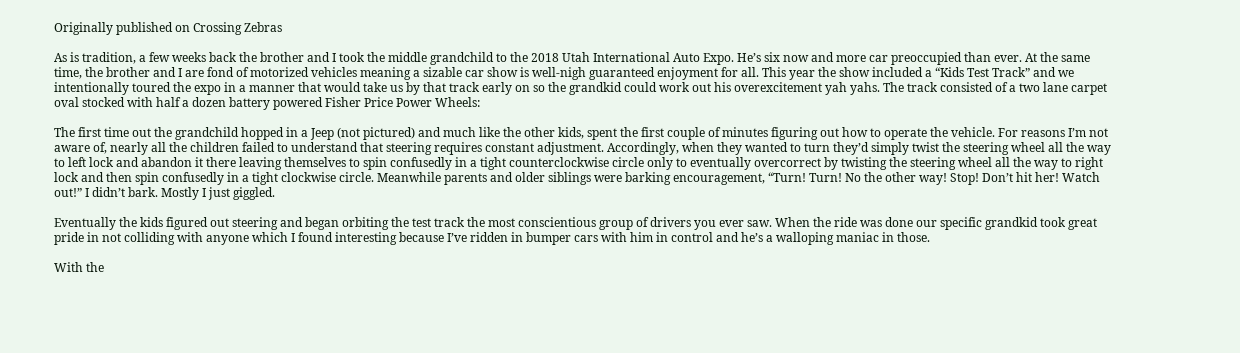Originally published on Crossing Zebras

As is tradition, a few weeks back the brother and I took the middle grandchild to the 2018 Utah International Auto Expo. He’s six now and more car preoccupied than ever. At the same time, the brother and I are fond of motorized vehicles meaning a sizable car show is well-nigh guaranteed enjoyment for all. This year the show included a “Kids Test Track” and we intentionally toured the expo in a manner that would take us by that track early on so the grandkid could work out his overexcitement yah yahs. The track consisted of a two lane carpet oval stocked with half a dozen battery powered Fisher Price Power Wheels:

The first time out the grandchild hopped in a Jeep (not pictured) and much like the other kids, spent the first couple of minutes figuring out how to operate the vehicle. For reasons I’m not aware of, nearly all the children failed to understand that steering requires constant adjustment. Accordingly, when they wanted to turn they’d simply twist the steering wheel all the way to left lock and abandon it there leaving themselves to spin confusedly in a tight counterclockwise circle only to eventually overcorrect by twisting the steering wheel all the way to right lock and then spin confusedly in a tight clockwise circle. Meanwhile parents and older siblings were barking encouragement, “Turn! Turn! No the other way! Stop! Don’t hit her! Watch out!” I didn’t bark. Mostly I just giggled.

Eventually the kids figured out steering and began orbiting the test track the most conscientious group of drivers you ever saw. When the ride was done our specific grandkid took great pride in not colliding with anyone which I found interesting because I’ve ridden in bumper cars with him in control and he’s a walloping maniac in those.

With the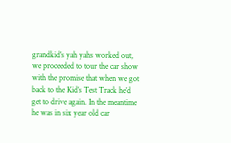grandkid’s yah yahs worked out, we proceeded to tour the car show with the promise that when we got back to the Kid’s Test Track he’d get to drive again. In the meantime he was in six year old car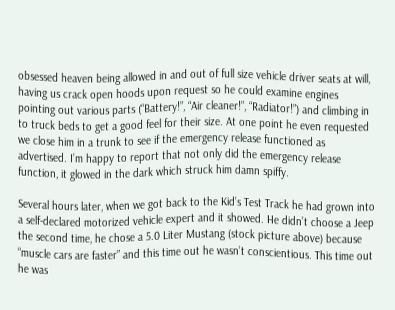obsessed heaven being allowed in and out of full size vehicle driver seats at will, having us crack open hoods upon request so he could examine engines pointing out various parts (“Battery!”, “Air cleaner!”, “Radiator!”) and climbing in to truck beds to get a good feel for their size. At one point he even requested we close him in a trunk to see if the emergency release functioned as advertised. I’m happy to report that not only did the emergency release function, it glowed in the dark which struck him damn spiffy.

Several hours later, when we got back to the Kid’s Test Track he had grown into a self-declared motorized vehicle expert and it showed. He didn’t choose a Jeep the second time, he chose a 5.0 Liter Mustang (stock picture above) because “muscle cars are faster” and this time out he wasn’t conscientious. This time out he was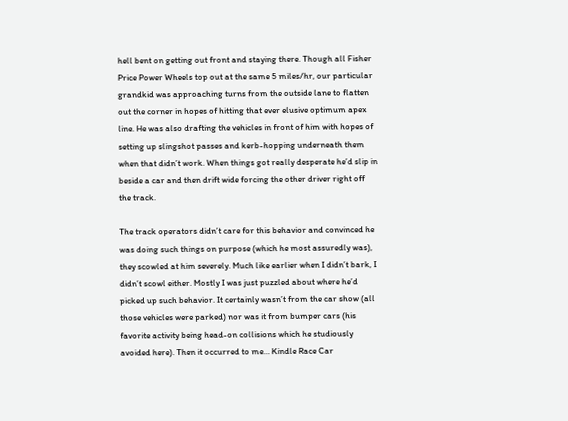hell bent on getting out front and staying there. Though all Fisher Price Power Wheels top out at the same 5 miles/hr, our particular grandkid was approaching turns from the outside lane to flatten out the corner in hopes of hitting that ever elusive optimum apex line. He was also drafting the vehicles in front of him with hopes of setting up slingshot passes and kerb-hopping underneath them when that didn’t work. When things got really desperate he’d slip in beside a car and then drift wide forcing the other driver right off the track.

The track operators didn’t care for this behavior and convinced he was doing such things on purpose (which he most assuredly was), they scowled at him severely. Much like earlier when I didn’t bark, I didn’t scowl either. Mostly I was just puzzled about where he’d picked up such behavior. It certainly wasn’t from the car show (all those vehicles were parked) nor was it from bumper cars (his favorite activity being head-on collisions which he studiously avoided here). Then it occurred to me… Kindle Race Car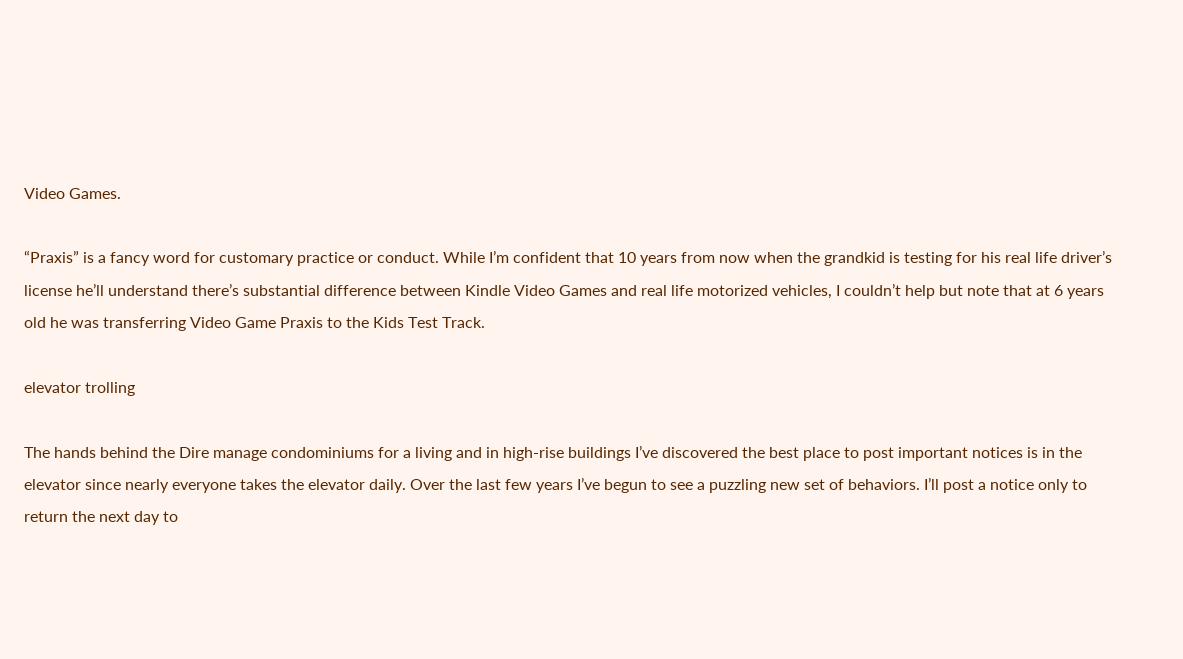Video Games.

“Praxis” is a fancy word for customary practice or conduct. While I’m confident that 10 years from now when the grandkid is testing for his real life driver’s license he’ll understand there’s substantial difference between Kindle Video Games and real life motorized vehicles, I couldn’t help but note that at 6 years old he was transferring Video Game Praxis to the Kids Test Track.

elevator trolling

The hands behind the Dire manage condominiums for a living and in high-rise buildings I’ve discovered the best place to post important notices is in the elevator since nearly everyone takes the elevator daily. Over the last few years I’ve begun to see a puzzling new set of behaviors. I’ll post a notice only to return the next day to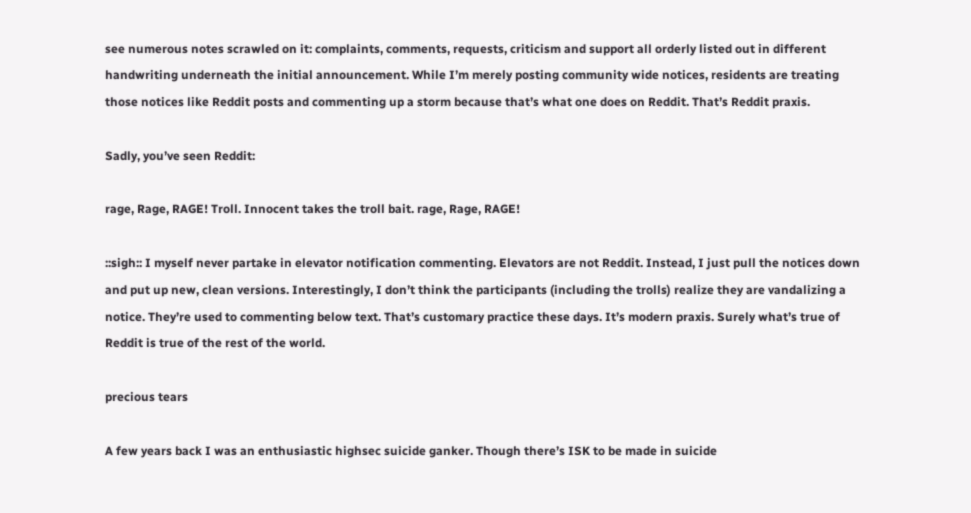see numerous notes scrawled on it: complaints, comments, requests, criticism and support all orderly listed out in different handwriting underneath the initial announcement. While I’m merely posting community wide notices, residents are treating those notices like Reddit posts and commenting up a storm because that’s what one does on Reddit. That’s Reddit praxis.

Sadly, you’ve seen Reddit:

rage, Rage, RAGE! Troll. Innocent takes the troll bait. rage, Rage, RAGE!

::sigh:: I myself never partake in elevator notification commenting. Elevators are not Reddit. Instead, I just pull the notices down and put up new, clean versions. Interestingly, I don’t think the participants (including the trolls) realize they are vandalizing a notice. They’re used to commenting below text. That’s customary practice these days. It’s modern praxis. Surely what’s true of Reddit is true of the rest of the world.

precious tears

A few years back I was an enthusiastic highsec suicide ganker. Though there’s ISK to be made in suicide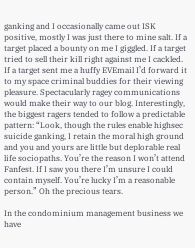ganking and I occasionally came out ISK positive, mostly I was just there to mine salt. If a target placed a bounty on me I giggled. If a target tried to sell their kill right against me I cackled. If a target sent me a huffy EVEmail I’d forward it to my space criminal buddies for their viewing pleasure. Spectacularly ragey communications would make their way to our blog. Interestingly, the biggest ragers tended to follow a predictable pattern: “Look, though the rules enable highsec suicide ganking, I retain the moral high ground and you and yours are little but deplorable real life sociopaths. You’re the reason I won’t attend Fanfest. If I saw you there I’m unsure I could contain myself. You’re lucky I’m a reasonable person.” Oh the precious tears.

In the condominium management business we have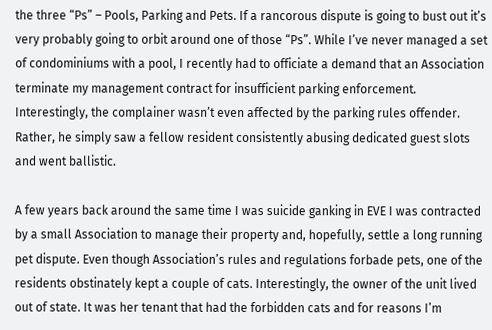the three “Ps” – Pools, Parking and Pets. If a rancorous dispute is going to bust out it’s very probably going to orbit around one of those “Ps”. While I’ve never managed a set of condominiums with a pool, I recently had to officiate a demand that an Association terminate my management contract for insufficient parking enforcement. Interestingly, the complainer wasn’t even affected by the parking rules offender. Rather, he simply saw a fellow resident consistently abusing dedicated guest slots and went ballistic.

A few years back around the same time I was suicide ganking in EVE I was contracted by a small Association to manage their property and, hopefully, settle a long running pet dispute. Even though Association’s rules and regulations forbade pets, one of the residents obstinately kept a couple of cats. Interestingly, the owner of the unit lived out of state. It was her tenant that had the forbidden cats and for reasons I’m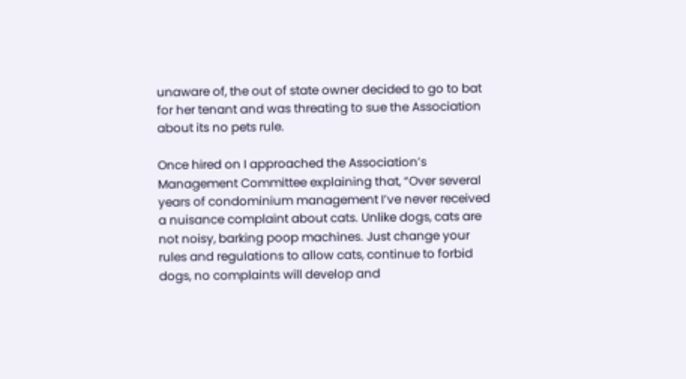unaware of, the out of state owner decided to go to bat for her tenant and was threating to sue the Association about its no pets rule.

Once hired on I approached the Association’s Management Committee explaining that, “Over several years of condominium management I’ve never received a nuisance complaint about cats. Unlike dogs, cats are not noisy, barking poop machines. Just change your rules and regulations to allow cats, continue to forbid dogs, no complaints will develop and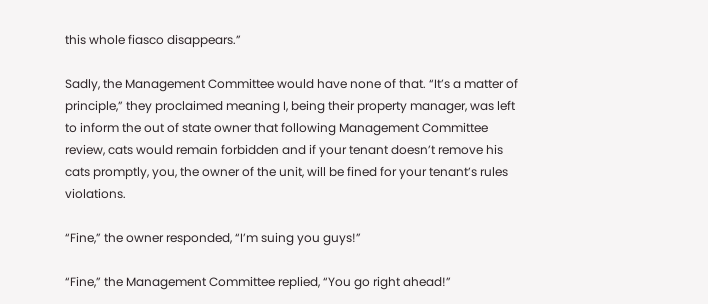this whole fiasco disappears.”

Sadly, the Management Committee would have none of that. “It’s a matter of principle,” they proclaimed meaning I, being their property manager, was left to inform the out of state owner that following Management Committee review, cats would remain forbidden and if your tenant doesn’t remove his cats promptly, you, the owner of the unit, will be fined for your tenant’s rules violations.

“Fine,” the owner responded, “I’m suing you guys!”

“Fine,” the Management Committee replied, “You go right ahead!”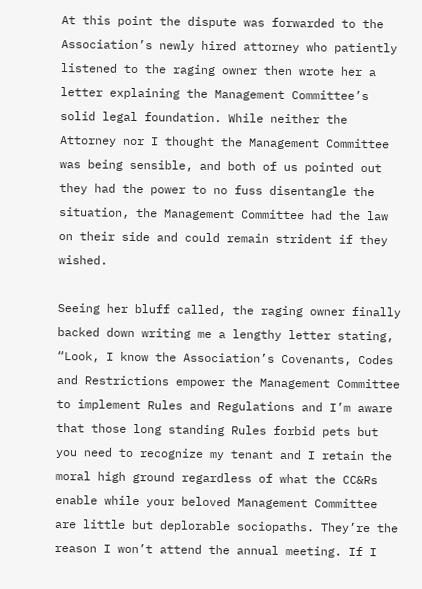At this point the dispute was forwarded to the Association’s newly hired attorney who patiently listened to the raging owner then wrote her a letter explaining the Management Committee’s solid legal foundation. While neither the Attorney nor I thought the Management Committee was being sensible, and both of us pointed out they had the power to no fuss disentangle the situation, the Management Committee had the law on their side and could remain strident if they wished.

Seeing her bluff called, the raging owner finally backed down writing me a lengthy letter stating, “Look, I know the Association’s Covenants, Codes and Restrictions empower the Management Committee to implement Rules and Regulations and I’m aware that those long standing Rules forbid pets but you need to recognize my tenant and I retain the moral high ground regardless of what the CC&Rs enable while your beloved Management Committee are little but deplorable sociopaths. They’re the reason I won’t attend the annual meeting. If I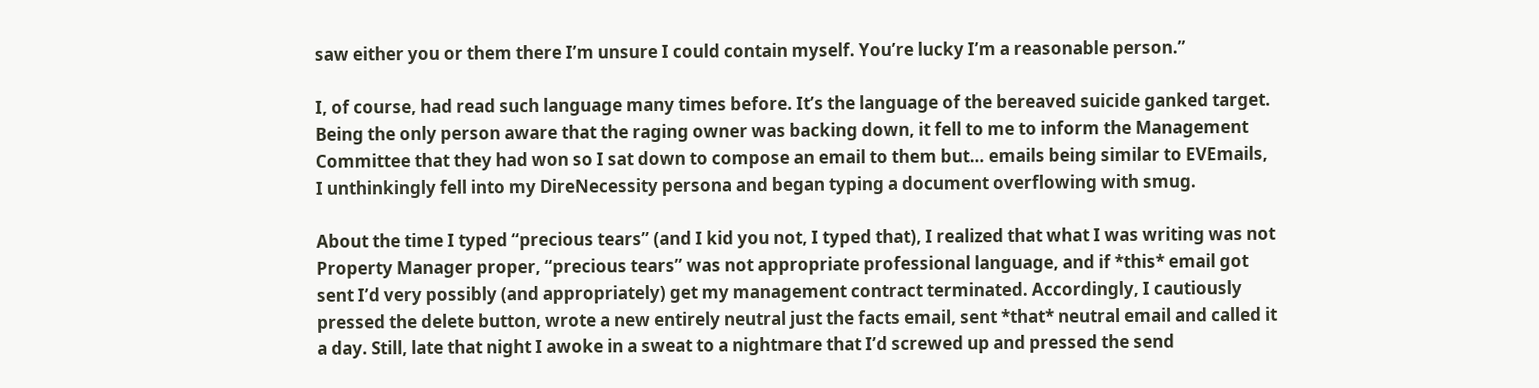saw either you or them there I’m unsure I could contain myself. You’re lucky I’m a reasonable person.”

I, of course, had read such language many times before. It’s the language of the bereaved suicide ganked target. Being the only person aware that the raging owner was backing down, it fell to me to inform the Management Committee that they had won so I sat down to compose an email to them but… emails being similar to EVEmails, I unthinkingly fell into my DireNecessity persona and began typing a document overflowing with smug.

About the time I typed “precious tears” (and I kid you not, I typed that), I realized that what I was writing was not Property Manager proper, “precious tears” was not appropriate professional language, and if *this* email got sent I’d very possibly (and appropriately) get my management contract terminated. Accordingly, I cautiously pressed the delete button, wrote a new entirely neutral just the facts email, sent *that* neutral email and called it a day. Still, late that night I awoke in a sweat to a nightmare that I’d screwed up and pressed the send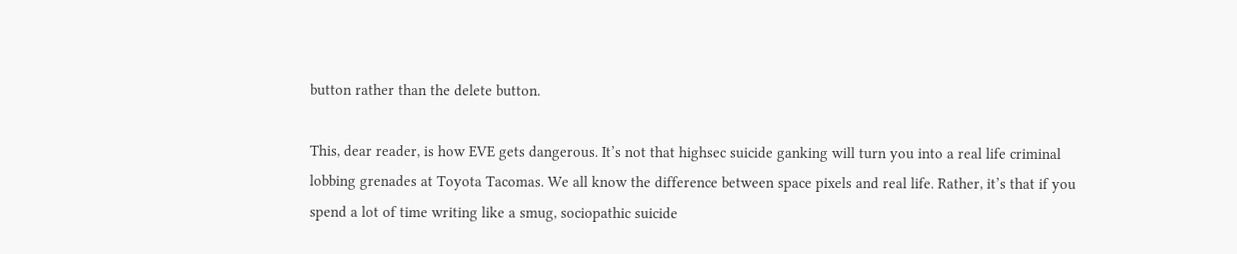button rather than the delete button.

This, dear reader, is how EVE gets dangerous. It’s not that highsec suicide ganking will turn you into a real life criminal lobbing grenades at Toyota Tacomas. We all know the difference between space pixels and real life. Rather, it’s that if you spend a lot of time writing like a smug, sociopathic suicide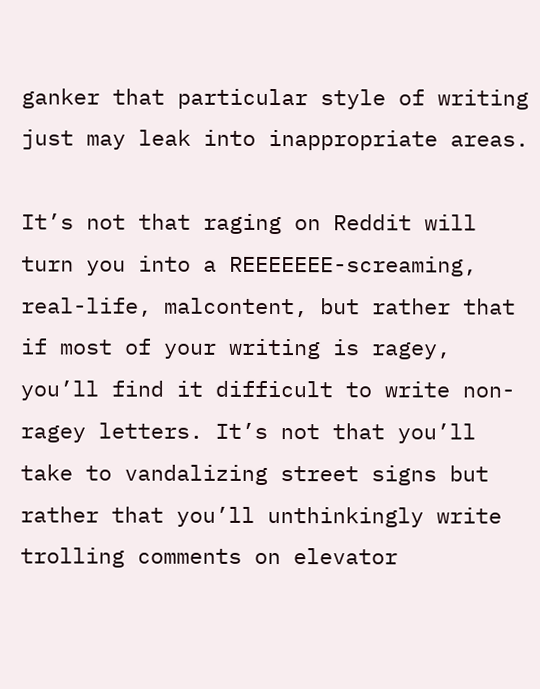ganker that particular style of writing just may leak into inappropriate areas.

It’s not that raging on Reddit will turn you into a REEEEEEE-screaming, real-life, malcontent, but rather that if most of your writing is ragey, you’ll find it difficult to write non-ragey letters. It’s not that you’ll take to vandalizing street signs but rather that you’ll unthinkingly write trolling comments on elevator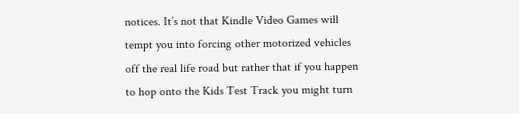notices. It’s not that Kindle Video Games will tempt you into forcing other motorized vehicles off the real life road but rather that if you happen to hop onto the Kids Test Track you might turn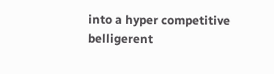into a hyper competitive belligerent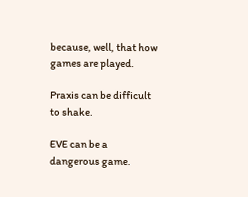because, well, that how games are played.

Praxis can be difficult to shake.

EVE can be a dangerous game.